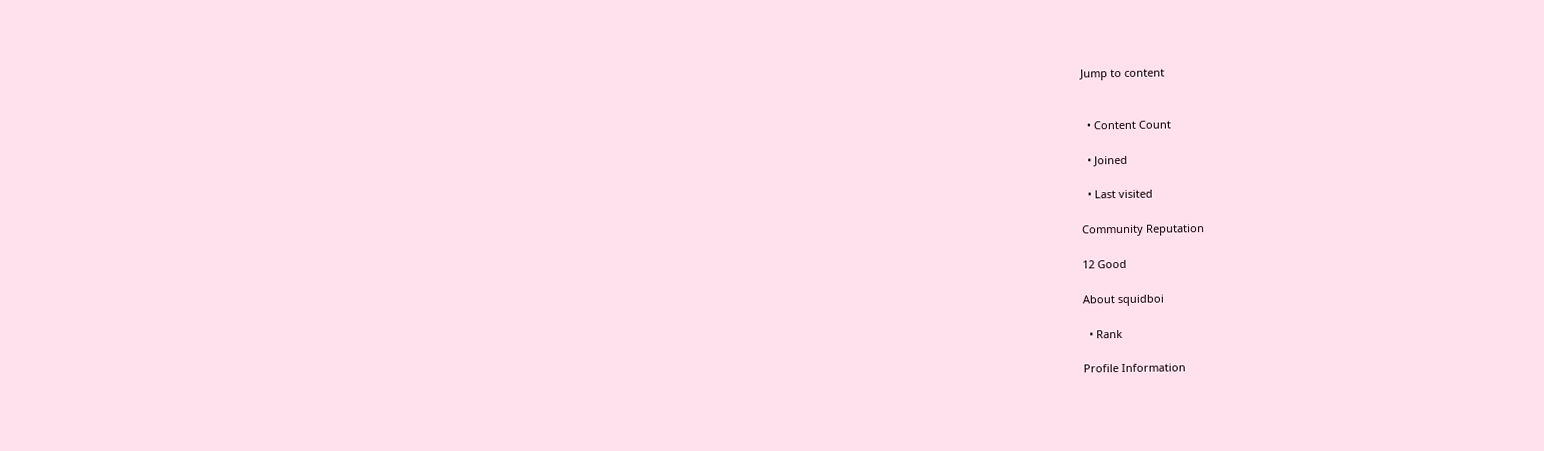Jump to content


  • Content Count

  • Joined

  • Last visited

Community Reputation

12 Good

About squidboi

  • Rank

Profile Information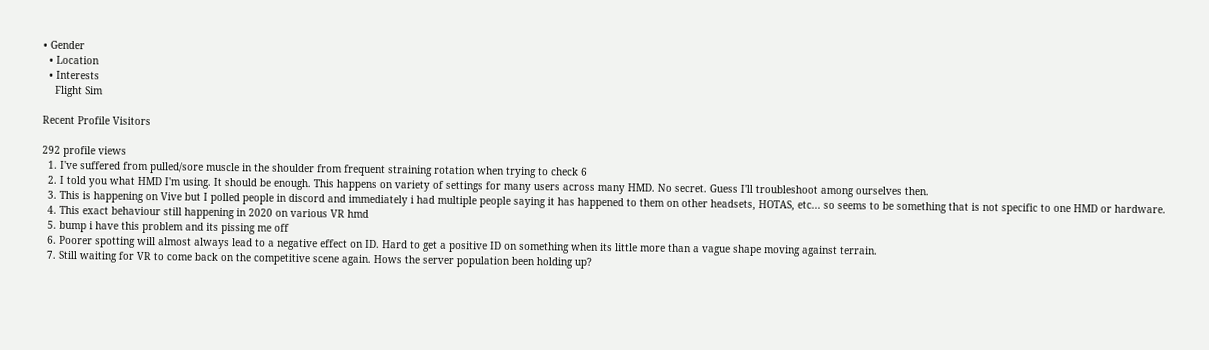• Gender
  • Location
  • Interests
    Flight Sim

Recent Profile Visitors

292 profile views
  1. I've suffered from pulled/sore muscle in the shoulder from frequent straining rotation when trying to check 6
  2. I told you what HMD I'm using. It should be enough. This happens on variety of settings for many users across many HMD. No secret. Guess I'll troubleshoot among ourselves then.
  3. This is happening on Vive but I polled people in discord and immediately i had multiple people saying it has happened to them on other headsets, HOTAS, etc... so seems to be something that is not specific to one HMD or hardware.
  4. This exact behaviour still happening in 2020 on various VR hmd
  5. bump i have this problem and its pissing me off
  6. Poorer spotting will almost always lead to a negative effect on ID. Hard to get a positive ID on something when its little more than a vague shape moving against terrain.
  7. Still waiting for VR to come back on the competitive scene again. Hows the server population been holding up?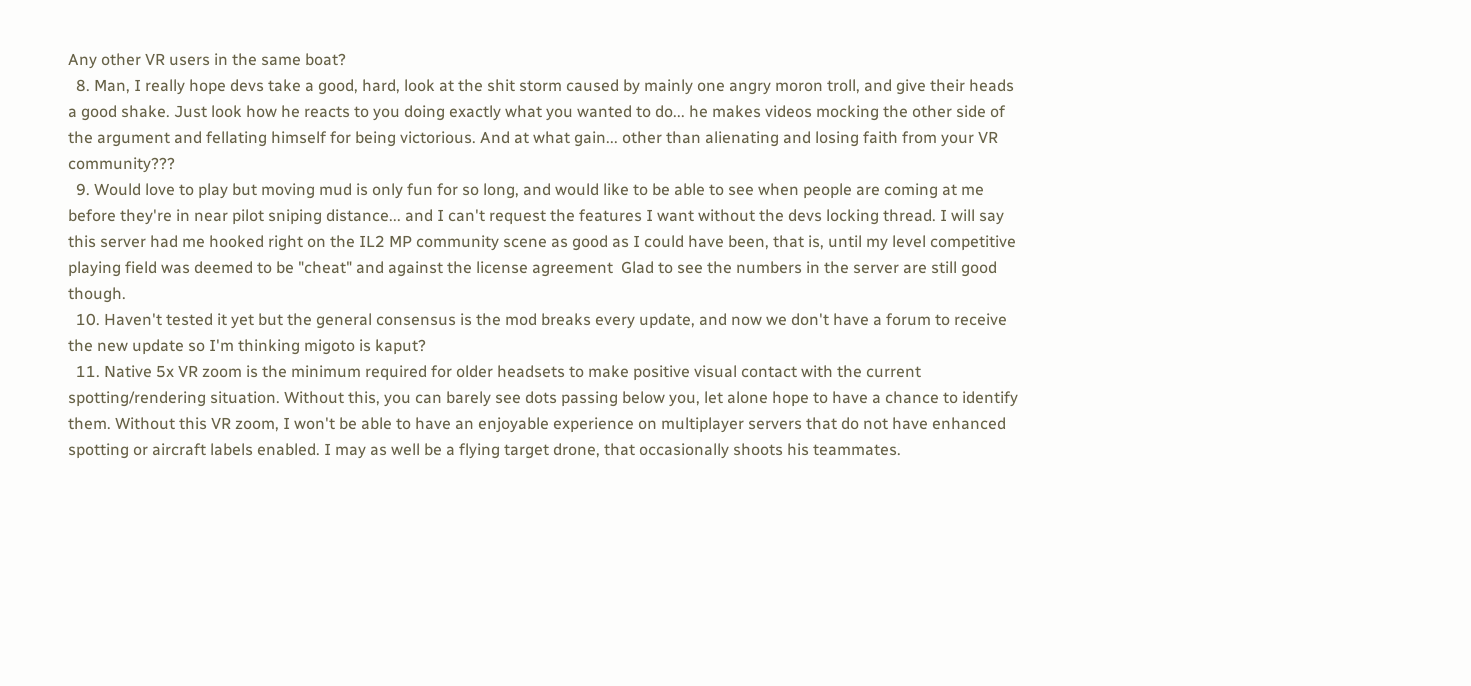Any other VR users in the same boat?
  8. Man, I really hope devs take a good, hard, look at the shit storm caused by mainly one angry moron troll, and give their heads a good shake. Just look how he reacts to you doing exactly what you wanted to do... he makes videos mocking the other side of the argument and fellating himself for being victorious. And at what gain... other than alienating and losing faith from your VR community???
  9. Would love to play but moving mud is only fun for so long, and would like to be able to see when people are coming at me before they're in near pilot sniping distance... and I can't request the features I want without the devs locking thread. I will say this server had me hooked right on the IL2 MP community scene as good as I could have been, that is, until my level competitive playing field was deemed to be "cheat" and against the license agreement  Glad to see the numbers in the server are still good though.
  10. Haven't tested it yet but the general consensus is the mod breaks every update, and now we don't have a forum to receive the new update so I'm thinking migoto is kaput?
  11. Native 5x VR zoom is the minimum required for older headsets to make positive visual contact with the current spotting/rendering situation. Without this, you can barely see dots passing below you, let alone hope to have a chance to identify them. Without this VR zoom, I won't be able to have an enjoyable experience on multiplayer servers that do not have enhanced spotting or aircraft labels enabled. I may as well be a flying target drone, that occasionally shoots his teammates.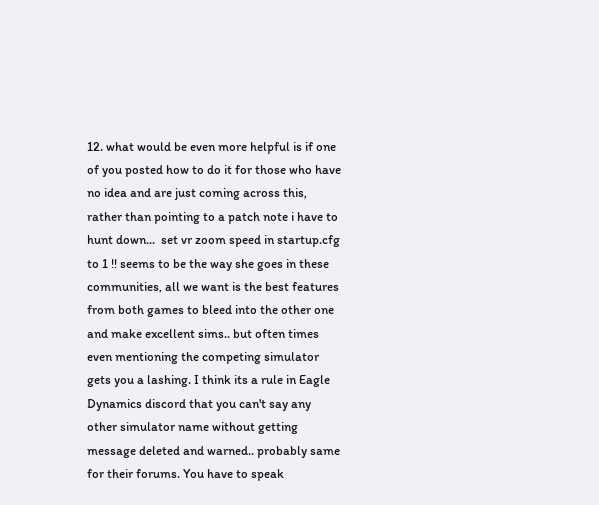12. what would be even more helpful is if one of you posted how to do it for those who have no idea and are just coming across this, rather than pointing to a patch note i have to hunt down...  set vr zoom speed in startup.cfg to 1 !! seems to be the way she goes in these communities, all we want is the best features from both games to bleed into the other one and make excellent sims.. but often times even mentioning the competing simulator gets you a lashing. I think its a rule in Eagle Dynamics discord that you can't say any other simulator name without getting message deleted and warned.. probably same for their forums. You have to speak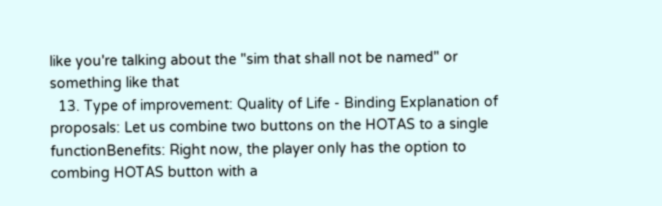like you're talking about the "sim that shall not be named" or something like that
  13. Type of improvement: Quality of Life - Binding Explanation of proposals: Let us combine two buttons on the HOTAS to a single functionBenefits: Right now, the player only has the option to combing HOTAS button with a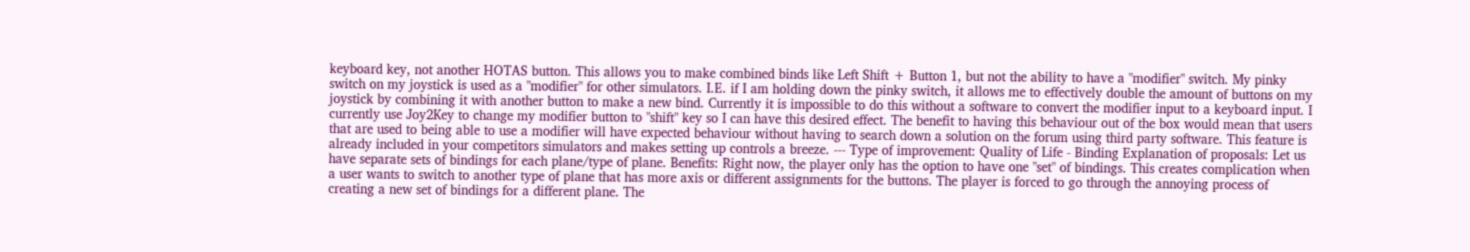keyboard key, not another HOTAS button. This allows you to make combined binds like Left Shift + Button 1, but not the ability to have a "modifier" switch. My pinky switch on my joystick is used as a "modifier" for other simulators. I.E. if I am holding down the pinky switch, it allows me to effectively double the amount of buttons on my joystick by combining it with another button to make a new bind. Currently it is impossible to do this without a software to convert the modifier input to a keyboard input. I currently use Joy2Key to change my modifier button to "shift" key so I can have this desired effect. The benefit to having this behaviour out of the box would mean that users that are used to being able to use a modifier will have expected behaviour without having to search down a solution on the forum using third party software. This feature is already included in your competitors simulators and makes setting up controls a breeze. --- Type of improvement: Quality of Life - Binding Explanation of proposals: Let us have separate sets of bindings for each plane/type of plane. Benefits: Right now, the player only has the option to have one "set" of bindings. This creates complication when a user wants to switch to another type of plane that has more axis or different assignments for the buttons. The player is forced to go through the annoying process of creating a new set of bindings for a different plane. The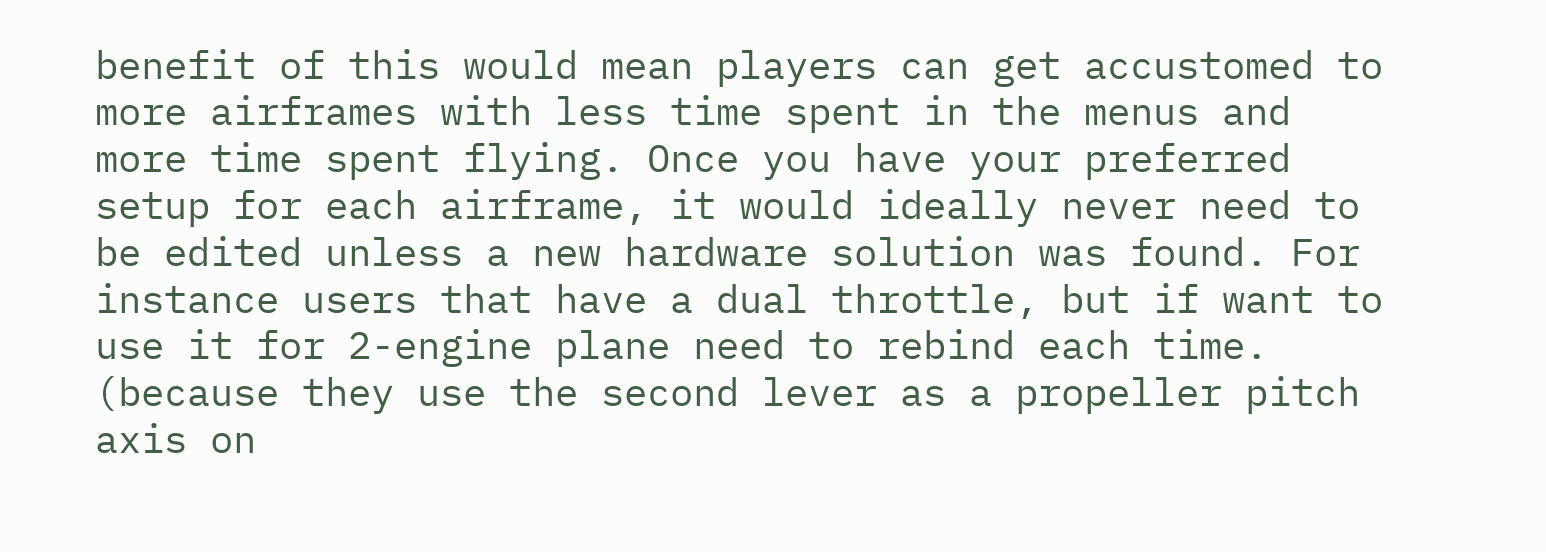benefit of this would mean players can get accustomed to more airframes with less time spent in the menus and more time spent flying. Once you have your preferred setup for each airframe, it would ideally never need to be edited unless a new hardware solution was found. For instance users that have a dual throttle, but if want to use it for 2-engine plane need to rebind each time. (because they use the second lever as a propeller pitch axis on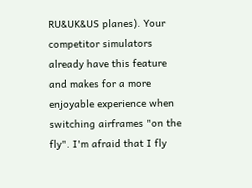RU&UK&US planes). Your competitor simulators already have this feature and makes for a more enjoyable experience when switching airframes "on the fly". I'm afraid that I fly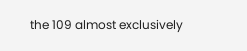the 109 almost exclusively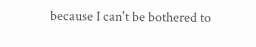because I can't be bothered to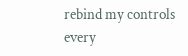rebind my controls every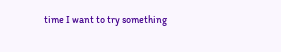time I want to try something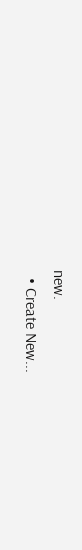new.
  • Create New...